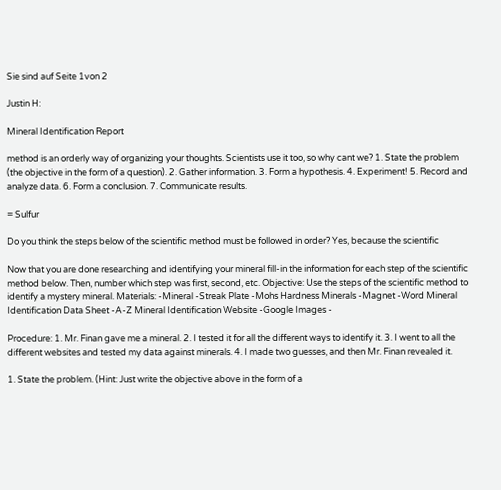Sie sind auf Seite 1von 2

Justin H:

Mineral Identification Report

method is an orderly way of organizing your thoughts. Scientists use it too, so why cant we? 1. State the problem (the objective in the form of a question). 2. Gather information. 3. Form a hypothesis. 4. Experiment! 5. Record and analyze data. 6. Form a conclusion. 7. Communicate results.

= Sulfur

Do you think the steps below of the scientific method must be followed in order? Yes, because the scientific

Now that you are done researching and identifying your mineral fill-in the information for each step of the scientific method below. Then, number which step was first, second, etc. Objective: Use the steps of the scientific method to identify a mystery mineral. Materials: -Mineral -Streak Plate -Mohs Hardness Minerals -Magnet -Word Mineral Identification Data Sheet -A-Z Mineral Identification Website -Google Images -

Procedure: 1. Mr. Finan gave me a mineral. 2. I tested it for all the different ways to identify it. 3. I went to all the different websites and tested my data against minerals. 4. I made two guesses, and then Mr. Finan revealed it.

1. State the problem. (Hint: Just write the objective above in the form of a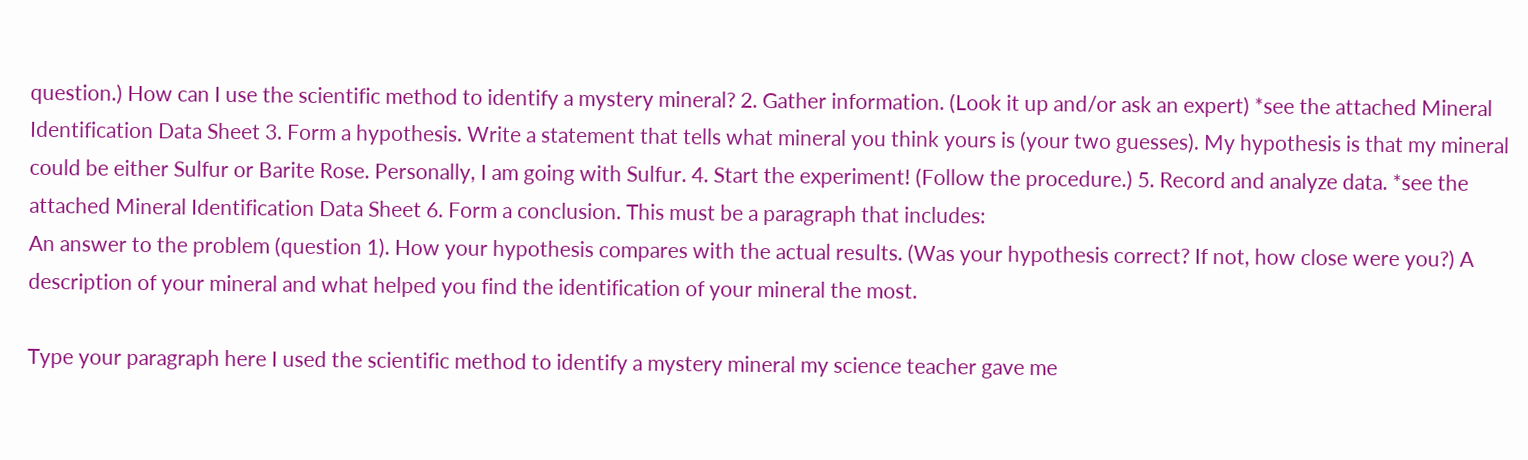question.) How can I use the scientific method to identify a mystery mineral? 2. Gather information. (Look it up and/or ask an expert) *see the attached Mineral Identification Data Sheet 3. Form a hypothesis. Write a statement that tells what mineral you think yours is (your two guesses). My hypothesis is that my mineral could be either Sulfur or Barite Rose. Personally, I am going with Sulfur. 4. Start the experiment! (Follow the procedure.) 5. Record and analyze data. *see the attached Mineral Identification Data Sheet 6. Form a conclusion. This must be a paragraph that includes:
An answer to the problem (question 1). How your hypothesis compares with the actual results. (Was your hypothesis correct? If not, how close were you?) A description of your mineral and what helped you find the identification of your mineral the most.

Type your paragraph here I used the scientific method to identify a mystery mineral my science teacher gave me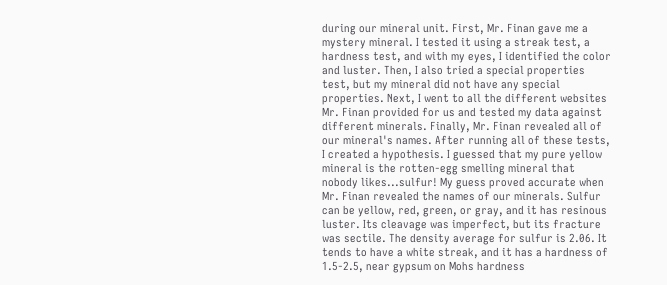during our mineral unit. First, Mr. Finan gave me a mystery mineral. I tested it using a streak test, a hardness test, and with my eyes, I identified the color and luster. Then, I also tried a special properties test, but my mineral did not have any special properties. Next, I went to all the different websites Mr. Finan provided for us and tested my data against different minerals. Finally, Mr. Finan revealed all of our mineral's names. After running all of these tests, I created a hypothesis. I guessed that my pure yellow mineral is the rotten-egg smelling mineral that nobody likes...sulfur! My guess proved accurate when Mr. Finan revealed the names of our minerals. Sulfur can be yellow, red, green, or gray, and it has resinous luster. Its cleavage was imperfect, but its fracture was sectile. The density average for sulfur is 2.06. It tends to have a white streak, and it has a hardness of 1.5-2.5, near gypsum on Mohs hardness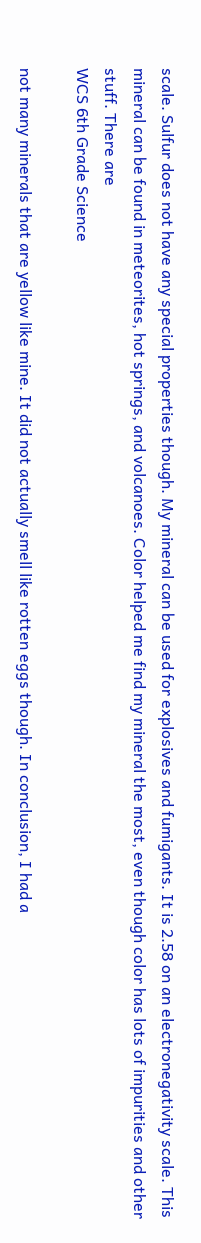scale. Sulfur does not have any special properties though. My mineral can be used for explosives and fumigants. It is 2.58 on an electronegativity scale. This mineral can be found in meteorites, hot springs, and volcanoes. Color helped me find my mineral the most, even though color has lots of impurities and other stuff. There are
WCS 6th Grade Science

not many minerals that are yellow like mine. It did not actually smell like rotten eggs though. In conclusion, I had a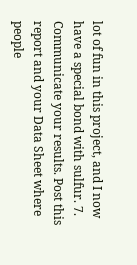lot of fun in this project, and I now have a special bond with sulfur. 7. Communicate your results. Post this report and your Data Sheet where people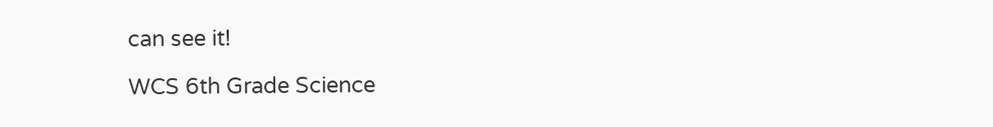can see it!

WCS 6th Grade Science